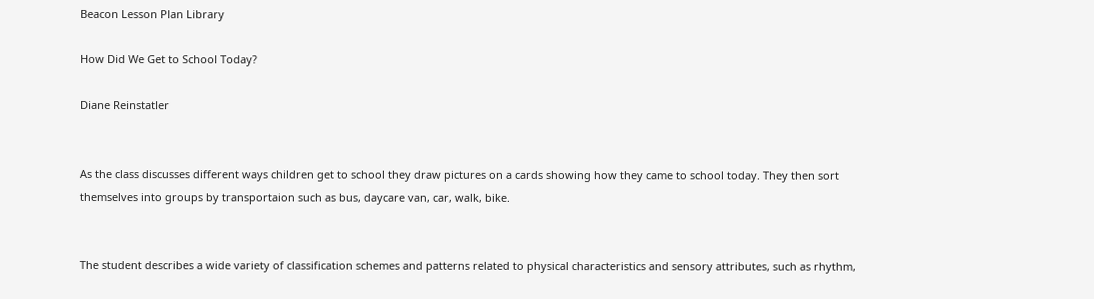Beacon Lesson Plan Library

How Did We Get to School Today?

Diane Reinstatler


As the class discusses different ways children get to school they draw pictures on a cards showing how they came to school today. They then sort themselves into groups by transportaion such as bus, daycare van, car, walk, bike.


The student describes a wide variety of classification schemes and patterns related to physical characteristics and sensory attributes, such as rhythm,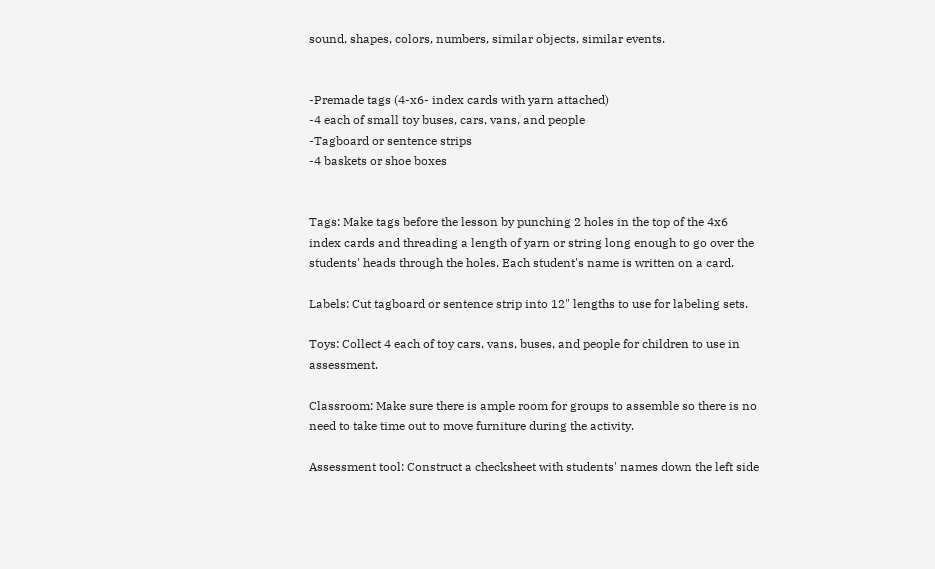sound, shapes, colors, numbers, similar objects, similar events.


-Premade tags (4-x6- index cards with yarn attached)
-4 each of small toy buses, cars, vans, and people
-Tagboard or sentence strips
-4 baskets or shoe boxes


Tags: Make tags before the lesson by punching 2 holes in the top of the 4x6 index cards and threading a length of yarn or string long enough to go over the students' heads through the holes. Each student's name is written on a card.

Labels: Cut tagboard or sentence strip into 12" lengths to use for labeling sets.

Toys: Collect 4 each of toy cars, vans, buses, and people for children to use in assessment.

Classroom: Make sure there is ample room for groups to assemble so there is no need to take time out to move furniture during the activity.

Assessment tool: Construct a checksheet with students' names down the left side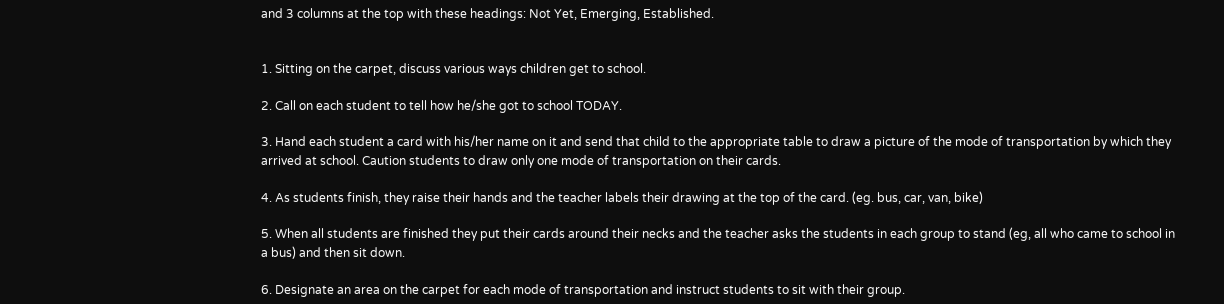and 3 columns at the top with these headings: Not Yet, Emerging, Established.


1. Sitting on the carpet, discuss various ways children get to school.

2. Call on each student to tell how he/she got to school TODAY.

3. Hand each student a card with his/her name on it and send that child to the appropriate table to draw a picture of the mode of transportation by which they arrived at school. Caution students to draw only one mode of transportation on their cards.

4. As students finish, they raise their hands and the teacher labels their drawing at the top of the card. (eg. bus, car, van, bike)

5. When all students are finished they put their cards around their necks and the teacher asks the students in each group to stand (eg, all who came to school in a bus) and then sit down.

6. Designate an area on the carpet for each mode of transportation and instruct students to sit with their group.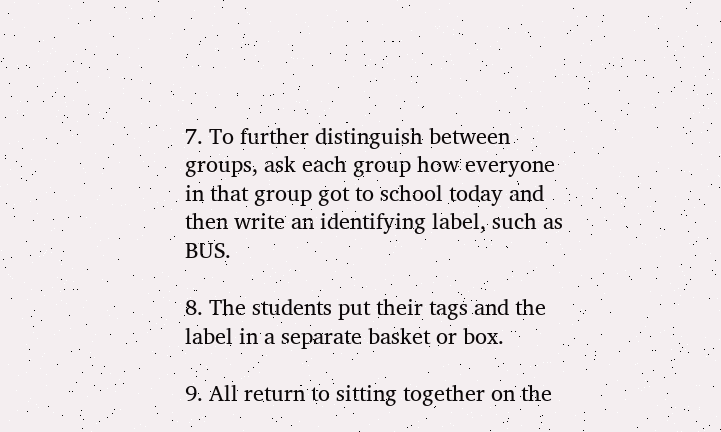7. To further distinguish between groups, ask each group how everyone in that group got to school today and then write an identifying label, such as BUS.

8. The students put their tags and the label in a separate basket or box.

9. All return to sitting together on the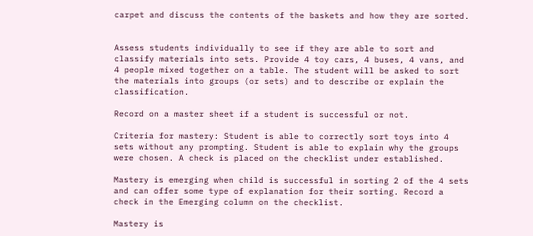carpet and discuss the contents of the baskets and how they are sorted.


Assess students individually to see if they are able to sort and classify materials into sets. Provide 4 toy cars, 4 buses, 4 vans, and 4 people mixed together on a table. The student will be asked to sort the materials into groups (or sets) and to describe or explain the classification.

Record on a master sheet if a student is successful or not.

Criteria for mastery: Student is able to correctly sort toys into 4 sets without any prompting. Student is able to explain why the groups were chosen. A check is placed on the checklist under established.

Mastery is emerging when child is successful in sorting 2 of the 4 sets and can offer some type of explanation for their sorting. Record a check in the Emerging column on the checklist.

Mastery is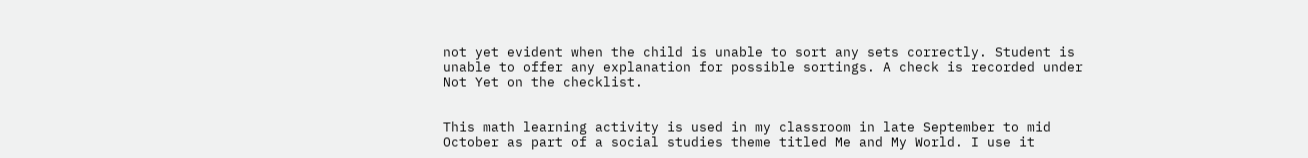not yet evident when the child is unable to sort any sets correctly. Student is unable to offer any explanation for possible sortings. A check is recorded under Not Yet on the checklist.


This math learning activity is used in my classroom in late September to mid October as part of a social studies theme titled Me and My World. I use it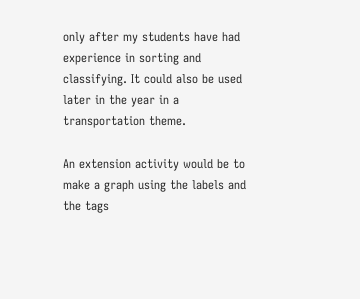only after my students have had experience in sorting and classifying. It could also be used later in the year in a transportation theme.

An extension activity would be to make a graph using the labels and the tags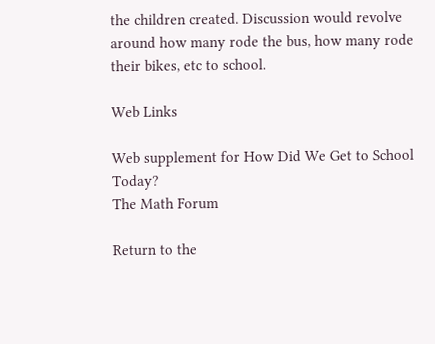the children created. Discussion would revolve around how many rode the bus, how many rode their bikes, etc to school.

Web Links

Web supplement for How Did We Get to School Today?
The Math Forum

Return to the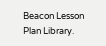Beacon Lesson Plan Library.